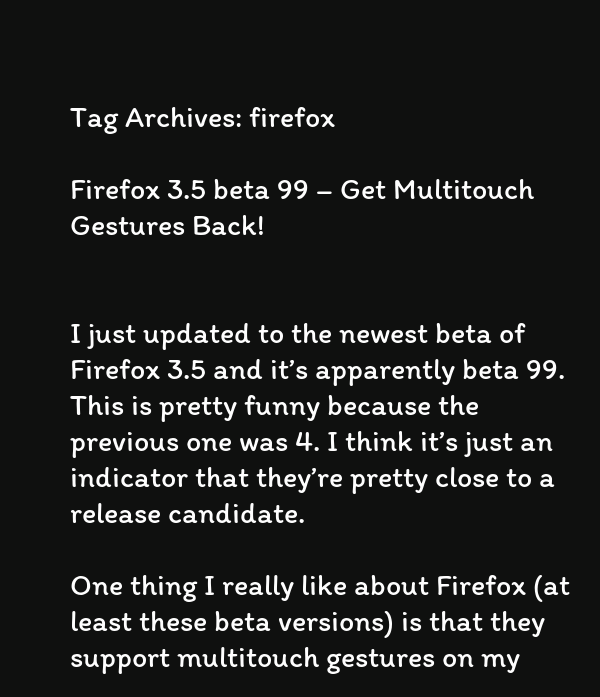Tag Archives: firefox

Firefox 3.5 beta 99 – Get Multitouch Gestures Back!


I just updated to the newest beta of Firefox 3.5 and it’s apparently beta 99. This is pretty funny because the previous one was 4. I think it’s just an indicator that they’re pretty close to a release candidate.

One thing I really like about Firefox (at least these beta versions) is that they support multitouch gestures on my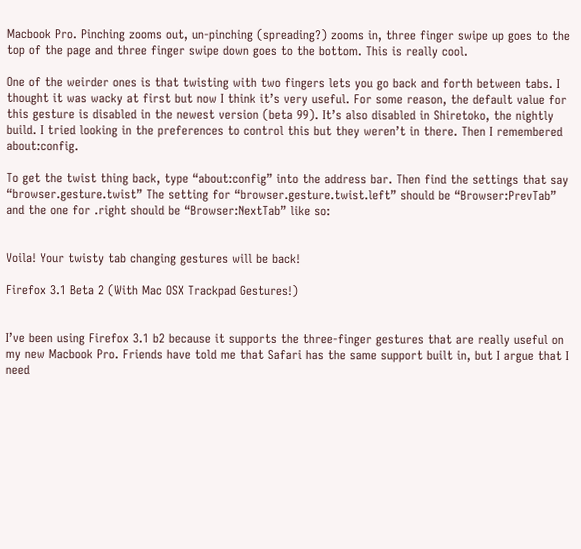Macbook Pro. Pinching zooms out, un-pinching (spreading?) zooms in, three finger swipe up goes to the top of the page and three finger swipe down goes to the bottom. This is really cool.

One of the weirder ones is that twisting with two fingers lets you go back and forth between tabs. I thought it was wacky at first but now I think it’s very useful. For some reason, the default value for this gesture is disabled in the newest version (beta 99). It’s also disabled in Shiretoko, the nightly build. I tried looking in the preferences to control this but they weren’t in there. Then I remembered about:config.

To get the twist thing back, type “about:config” into the address bar. Then find the settings that say “browser.gesture.twist” The setting for “browser.gesture.twist.left” should be “Browser:PrevTab”  and the one for .right should be “Browser:NextTab” like so:


Voila! Your twisty tab changing gestures will be back!

Firefox 3.1 Beta 2 (With Mac OSX Trackpad Gestures!)


I’ve been using Firefox 3.1 b2 because it supports the three-finger gestures that are really useful on my new Macbook Pro. Friends have told me that Safari has the same support built in, but I argue that I need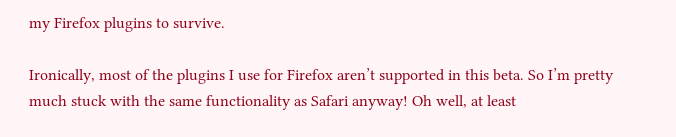my Firefox plugins to survive.

Ironically, most of the plugins I use for Firefox aren’t supported in this beta. So I’m pretty much stuck with the same functionality as Safari anyway! Oh well, at least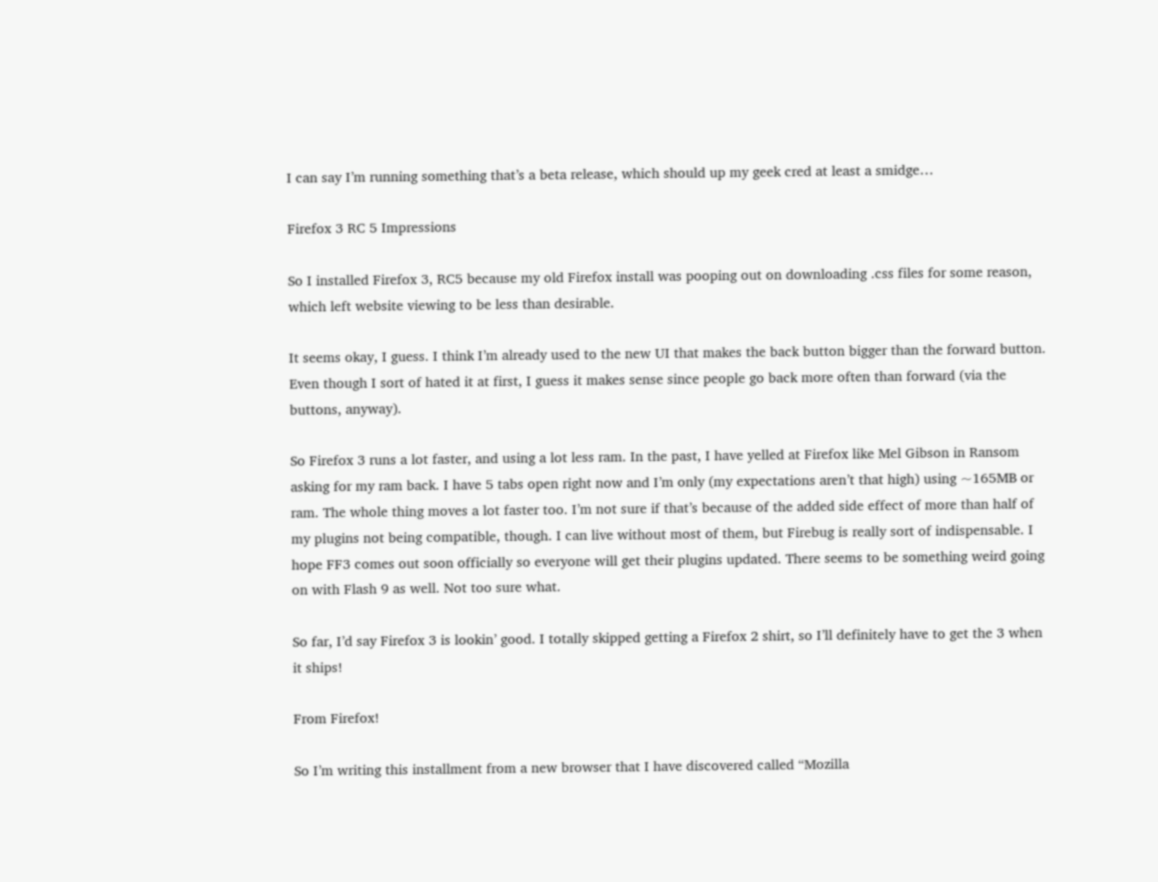I can say I’m running something that’s a beta release, which should up my geek cred at least a smidge…

Firefox 3 RC 5 Impressions

So I installed Firefox 3, RC5 because my old Firefox install was pooping out on downloading .css files for some reason, which left website viewing to be less than desirable.

It seems okay, I guess. I think I’m already used to the new UI that makes the back button bigger than the forward button. Even though I sort of hated it at first, I guess it makes sense since people go back more often than forward (via the buttons, anyway).

So Firefox 3 runs a lot faster, and using a lot less ram. In the past, I have yelled at Firefox like Mel Gibson in Ransom asking for my ram back. I have 5 tabs open right now and I’m only (my expectations aren’t that high) using ~165MB or ram. The whole thing moves a lot faster too. I’m not sure if that’s because of the added side effect of more than half of my plugins not being compatible, though. I can live without most of them, but Firebug is really sort of indispensable. I hope FF3 comes out soon officially so everyone will get their plugins updated. There seems to be something weird going on with Flash 9 as well. Not too sure what.

So far, I’d say Firefox 3 is lookin’ good. I totally skipped getting a Firefox 2 shirt, so I’ll definitely have to get the 3 when it ships!

From Firefox!

So I’m writing this installment from a new browser that I have discovered called “Mozilla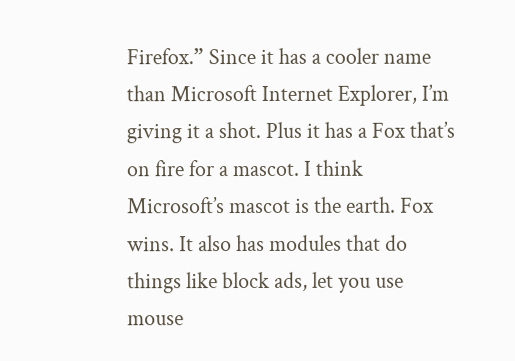Firefox.” Since it has a cooler name than Microsoft Internet Explorer, I’m giving it a shot. Plus it has a Fox that’s on fire for a mascot. I think Microsoft’s mascot is the earth. Fox wins. It also has modules that do things like block ads, let you use mouse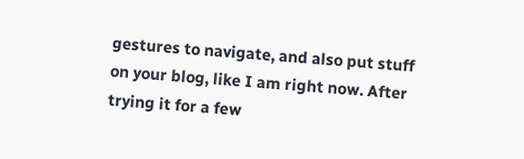gestures to navigate, and also put stuff on your blog, like I am right now. After trying it for a few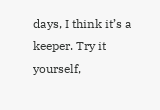days, I think it’s a keeper. Try it yourself,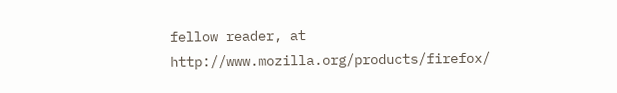fellow reader, at http://www.mozilla.org/products/firefox/